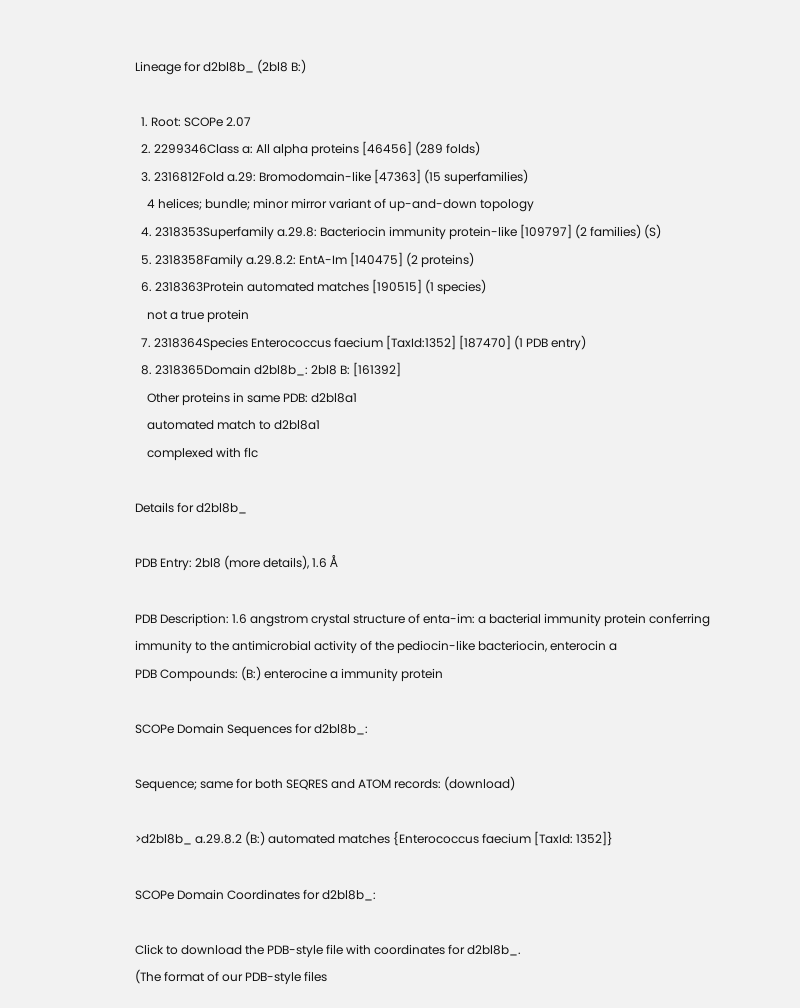Lineage for d2bl8b_ (2bl8 B:)

  1. Root: SCOPe 2.07
  2. 2299346Class a: All alpha proteins [46456] (289 folds)
  3. 2316812Fold a.29: Bromodomain-like [47363] (15 superfamilies)
    4 helices; bundle; minor mirror variant of up-and-down topology
  4. 2318353Superfamily a.29.8: Bacteriocin immunity protein-like [109797] (2 families) (S)
  5. 2318358Family a.29.8.2: EntA-Im [140475] (2 proteins)
  6. 2318363Protein automated matches [190515] (1 species)
    not a true protein
  7. 2318364Species Enterococcus faecium [TaxId:1352] [187470] (1 PDB entry)
  8. 2318365Domain d2bl8b_: 2bl8 B: [161392]
    Other proteins in same PDB: d2bl8a1
    automated match to d2bl8a1
    complexed with flc

Details for d2bl8b_

PDB Entry: 2bl8 (more details), 1.6 Å

PDB Description: 1.6 angstrom crystal structure of enta-im: a bacterial immunity protein conferring immunity to the antimicrobial activity of the pediocin-like bacteriocin, enterocin a
PDB Compounds: (B:) enterocine a immunity protein

SCOPe Domain Sequences for d2bl8b_:

Sequence; same for both SEQRES and ATOM records: (download)

>d2bl8b_ a.29.8.2 (B:) automated matches {Enterococcus faecium [TaxId: 1352]}

SCOPe Domain Coordinates for d2bl8b_:

Click to download the PDB-style file with coordinates for d2bl8b_.
(The format of our PDB-style files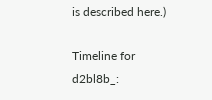is described here.)

Timeline for d2bl8b_: